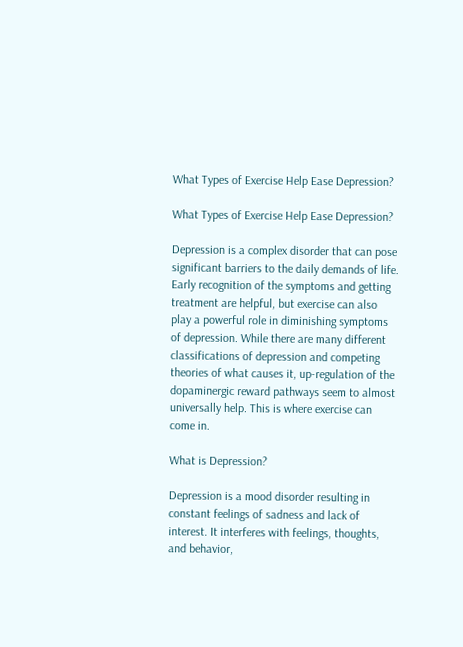What Types of Exercise Help Ease Depression?

What Types of Exercise Help Ease Depression?

Depression is a complex disorder that can pose significant barriers to the daily demands of life. Early recognition of the symptoms and getting treatment are helpful, but exercise can also play a powerful role in diminishing symptoms of depression. While there are many different classifications of depression and competing theories of what causes it, up-regulation of the dopaminergic reward pathways seem to almost universally help. This is where exercise can come in.

What is Depression?

Depression is a mood disorder resulting in constant feelings of sadness and lack of interest. It interferes with feelings, thoughts, and behavior,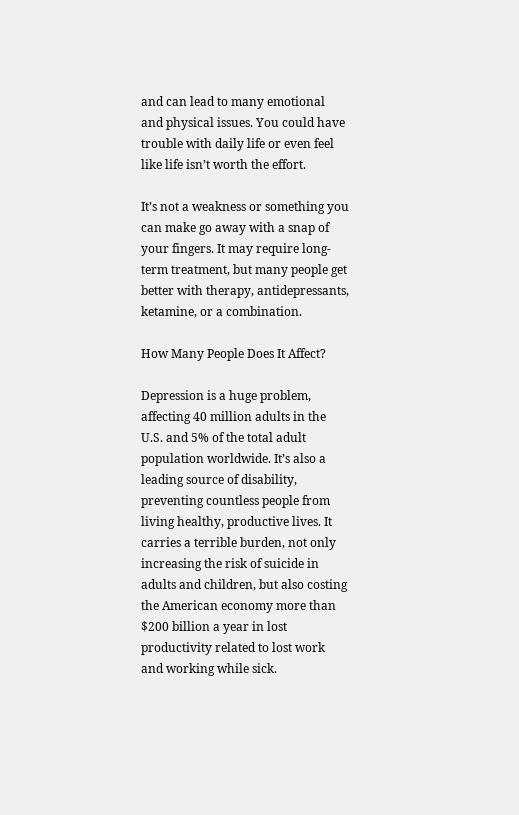and can lead to many emotional and physical issues. You could have trouble with daily life or even feel like life isn’t worth the effort.

It’s not a weakness or something you can make go away with a snap of your fingers. It may require long-term treatment, but many people get better with therapy, antidepressants, ketamine, or a combination.

How Many People Does It Affect?

Depression is a huge problem, affecting 40 million adults in the U.S. and 5% of the total adult population worldwide. It’s also a leading source of disability, preventing countless people from living healthy, productive lives. It carries a terrible burden, not only increasing the risk of suicide in adults and children, but also costing the American economy more than $200 billion a year in lost productivity related to lost work and working while sick.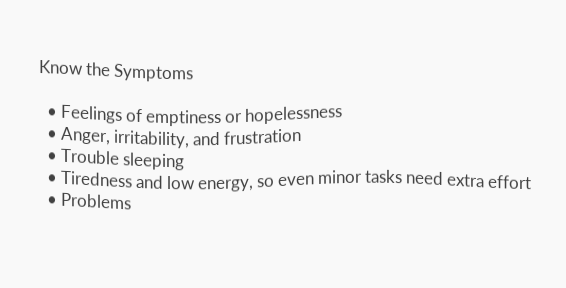Know the Symptoms

  • Feelings of emptiness or hopelessness
  • Anger, irritability, and frustration
  • Trouble sleeping
  • Tiredness and low energy, so even minor tasks need extra effort
  • Problems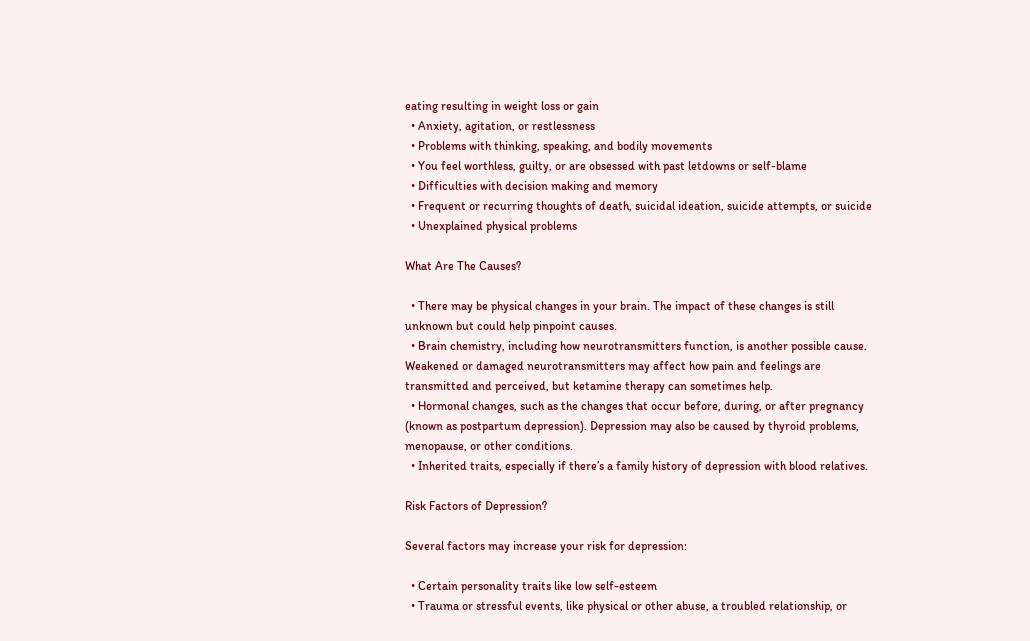eating resulting in weight loss or gain
  • Anxiety, agitation, or restlessness
  • Problems with thinking, speaking, and bodily movements
  • You feel worthless, guilty, or are obsessed with past letdowns or self-blame
  • Difficulties with decision making and memory
  • Frequent or recurring thoughts of death, suicidal ideation, suicide attempts, or suicide
  • Unexplained physical problems

What Are The Causes?

  • There may be physical changes in your brain. The impact of these changes is still unknown but could help pinpoint causes.
  • Brain chemistry, including how neurotransmitters function, is another possible cause. Weakened or damaged neurotransmitters may affect how pain and feelings are transmitted and perceived, but ketamine therapy can sometimes help.
  • Hormonal changes, such as the changes that occur before, during, or after pregnancy (known as postpartum depression). Depression may also be caused by thyroid problems, menopause, or other conditions.
  • Inherited traits, especially if there’s a family history of depression with blood relatives.

Risk Factors of Depression?

Several factors may increase your risk for depression:

  • Certain personality traits like low self-esteem
  • Trauma or stressful events, like physical or other abuse, a troubled relationship, or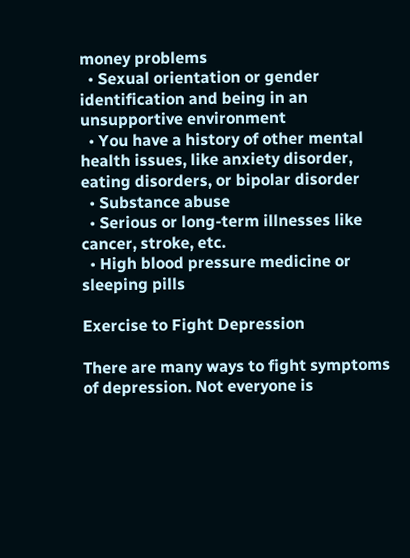money problems
  • Sexual orientation or gender identification and being in an unsupportive environment
  • You have a history of other mental health issues, like anxiety disorder, eating disorders, or bipolar disorder
  • Substance abuse
  • Serious or long-term illnesses like cancer, stroke, etc.
  • High blood pressure medicine or sleeping pills

Exercise to Fight Depression

There are many ways to fight symptoms of depression. Not everyone is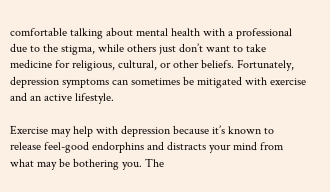comfortable talking about mental health with a professional due to the stigma, while others just don’t want to take medicine for religious, cultural, or other beliefs. Fortunately, depression symptoms can sometimes be mitigated with exercise and an active lifestyle.

Exercise may help with depression because it’s known to release feel-good endorphins and distracts your mind from what may be bothering you. The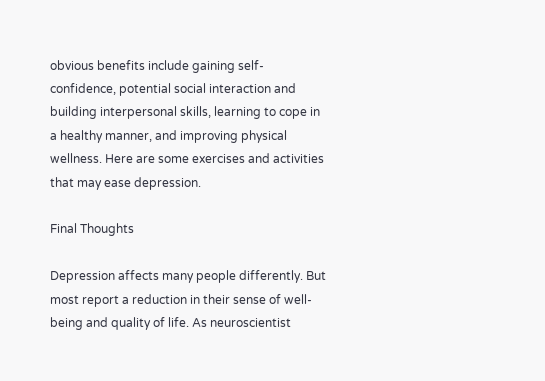obvious benefits include gaining self-confidence, potential social interaction and building interpersonal skills, learning to cope in a healthy manner, and improving physical wellness. Here are some exercises and activities that may ease depression.

Final Thoughts

Depression affects many people differently. But most report a reduction in their sense of well-being and quality of life. As neuroscientist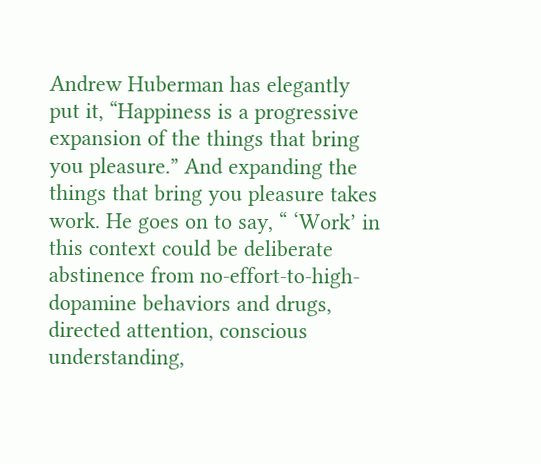Andrew Huberman has elegantly put it, “Happiness is a progressive expansion of the things that bring you pleasure.” And expanding the things that bring you pleasure takes work. He goes on to say, “ ‘Work’ in this context could be deliberate abstinence from no-effort-to-high-dopamine behaviors and drugs, directed attention, conscious understanding,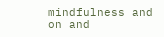mindfulness and on and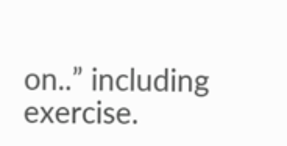on..” including exercise.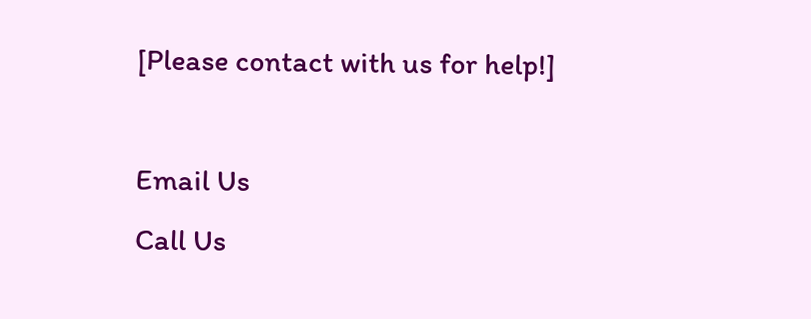[Please contact with us for help!]

Email Us
Call Us